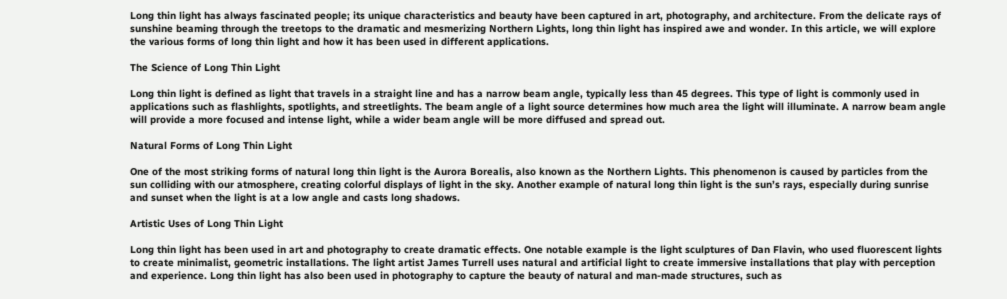Long thin light has always fascinated people; its unique characteristics and beauty have been captured in art, photography, and architecture. From the delicate rays of sunshine beaming through the treetops to the dramatic and mesmerizing Northern Lights, long thin light has inspired awe and wonder. In this article, we will explore the various forms of long thin light and how it has been used in different applications.

The Science of Long Thin Light

Long thin light is defined as light that travels in a straight line and has a narrow beam angle, typically less than 45 degrees. This type of light is commonly used in applications such as flashlights, spotlights, and streetlights. The beam angle of a light source determines how much area the light will illuminate. A narrow beam angle will provide a more focused and intense light, while a wider beam angle will be more diffused and spread out.

Natural Forms of Long Thin Light

One of the most striking forms of natural long thin light is the Aurora Borealis, also known as the Northern Lights. This phenomenon is caused by particles from the sun colliding with our atmosphere, creating colorful displays of light in the sky. Another example of natural long thin light is the sun’s rays, especially during sunrise and sunset when the light is at a low angle and casts long shadows.

Artistic Uses of Long Thin Light

Long thin light has been used in art and photography to create dramatic effects. One notable example is the light sculptures of Dan Flavin, who used fluorescent lights to create minimalist, geometric installations. The light artist James Turrell uses natural and artificial light to create immersive installations that play with perception and experience. Long thin light has also been used in photography to capture the beauty of natural and man-made structures, such as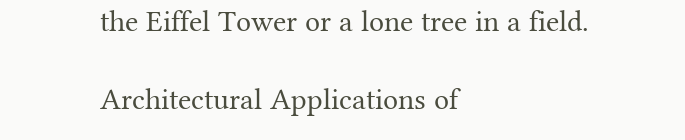the Eiffel Tower or a lone tree in a field.

Architectural Applications of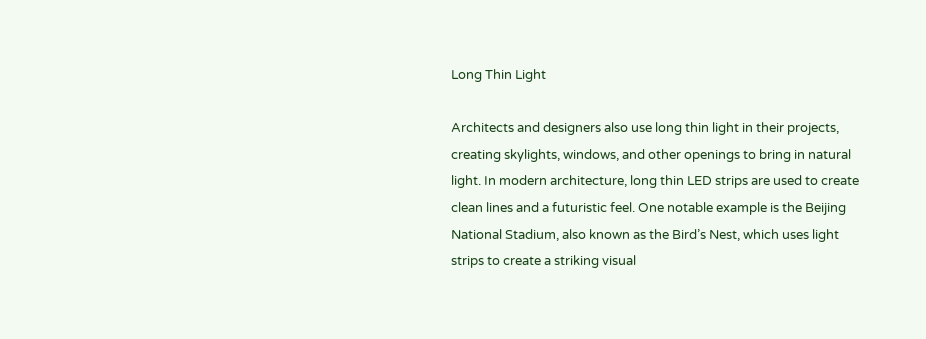Long Thin Light

Architects and designers also use long thin light in their projects, creating skylights, windows, and other openings to bring in natural light. In modern architecture, long thin LED strips are used to create clean lines and a futuristic feel. One notable example is the Beijing National Stadium, also known as the Bird’s Nest, which uses light strips to create a striking visual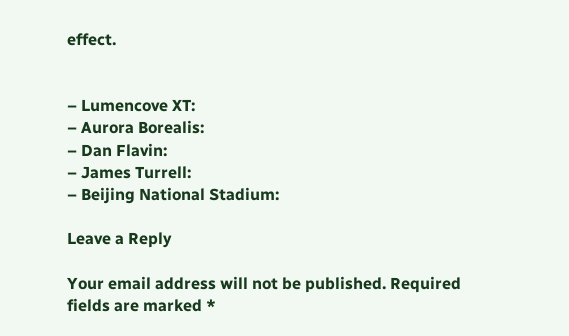effect.


– Lumencove XT:
– Aurora Borealis:
– Dan Flavin:
– James Turrell:
– Beijing National Stadium:

Leave a Reply

Your email address will not be published. Required fields are marked *